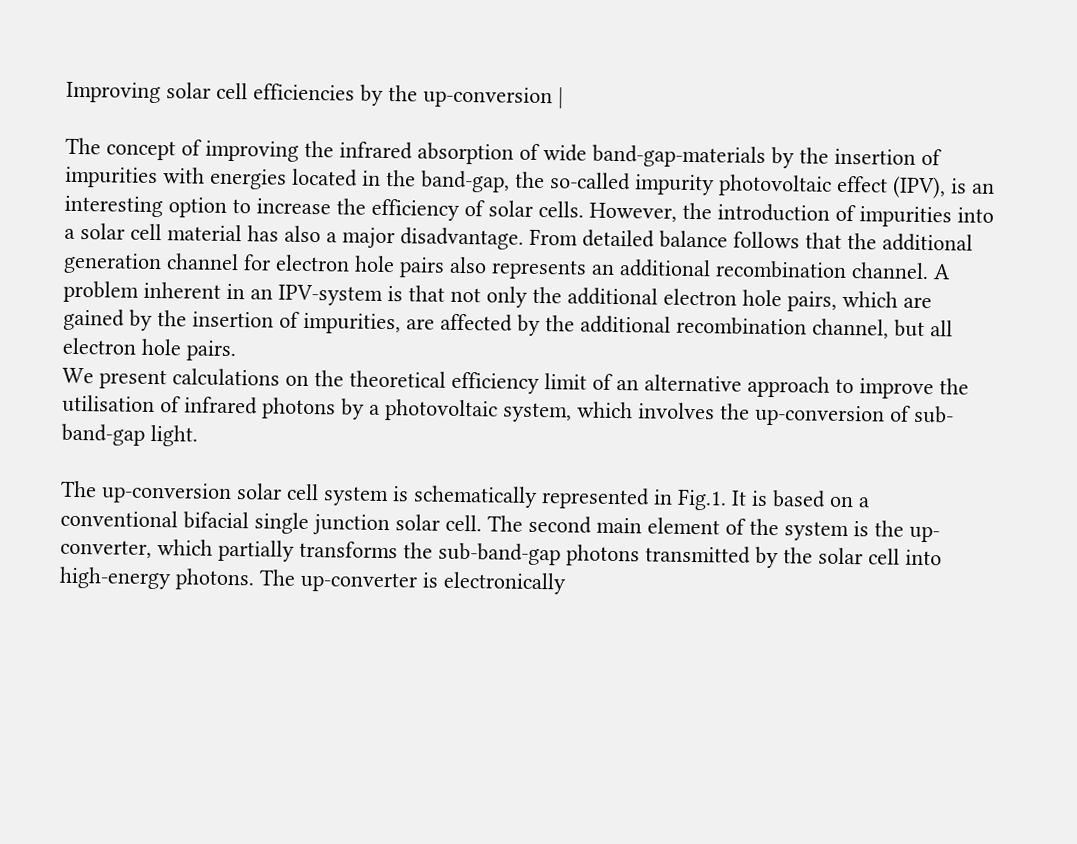Improving solar cell efficiencies by the up-conversion |

The concept of improving the infrared absorption of wide band-gap-materials by the insertion of impurities with energies located in the band-gap, the so-called impurity photovoltaic effect (IPV), is an interesting option to increase the efficiency of solar cells. However, the introduction of impurities into a solar cell material has also a major disadvantage. From detailed balance follows that the additional generation channel for electron hole pairs also represents an additional recombination channel. A problem inherent in an IPV-system is that not only the additional electron hole pairs, which are gained by the insertion of impurities, are affected by the additional recombination channel, but all electron hole pairs.
We present calculations on the theoretical efficiency limit of an alternative approach to improve the utilisation of infrared photons by a photovoltaic system, which involves the up-conversion of sub-band-gap light.

The up-conversion solar cell system is schematically represented in Fig.1. It is based on a conventional bifacial single junction solar cell. The second main element of the system is the up-converter, which partially transforms the sub-band-gap photons transmitted by the solar cell into high-energy photons. The up-converter is electronically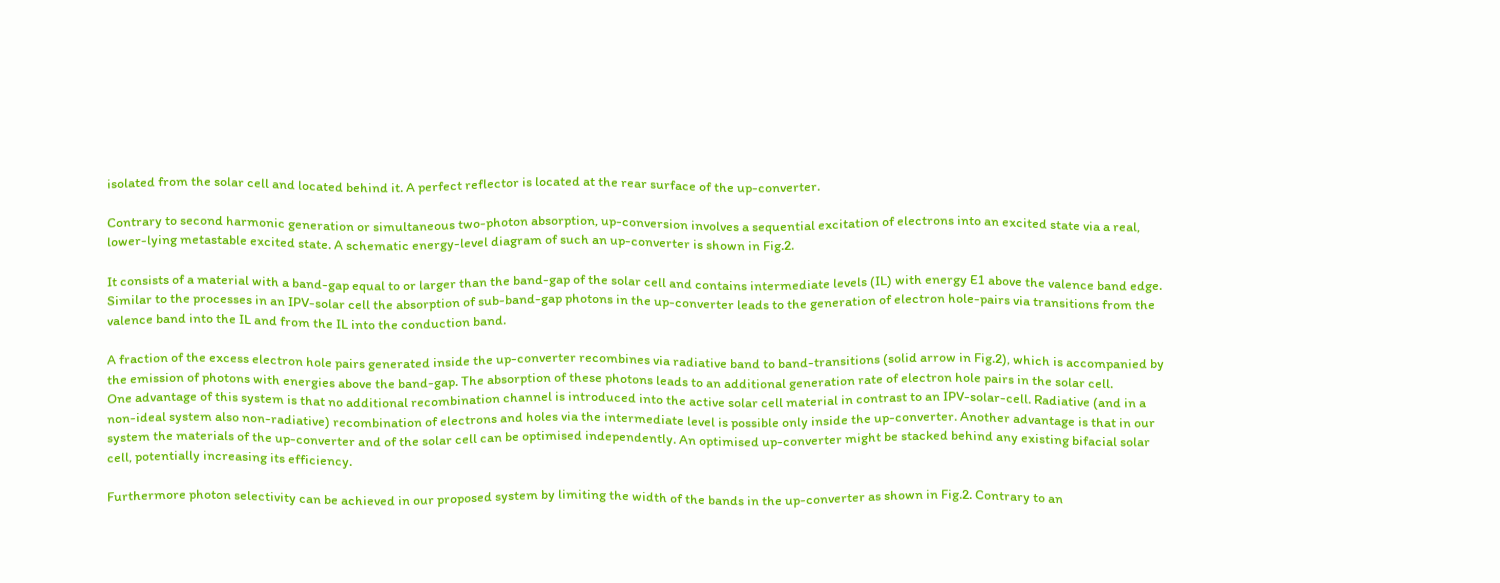isolated from the solar cell and located behind it. A perfect reflector is located at the rear surface of the up-converter.

Contrary to second harmonic generation or simultaneous two-photon absorption, up-conversion involves a sequential excitation of electrons into an excited state via a real, lower-lying metastable excited state. A schematic energy-level diagram of such an up-converter is shown in Fig.2.

It consists of a material with a band-gap equal to or larger than the band-gap of the solar cell and contains intermediate levels (IL) with energy E1 above the valence band edge. Similar to the processes in an IPV-solar cell the absorption of sub-band-gap photons in the up-converter leads to the generation of electron hole-pairs via transitions from the valence band into the IL and from the IL into the conduction band.

A fraction of the excess electron hole pairs generated inside the up-converter recombines via radiative band to band-transitions (solid arrow in Fig.2), which is accompanied by the emission of photons with energies above the band-gap. The absorption of these photons leads to an additional generation rate of electron hole pairs in the solar cell.
One advantage of this system is that no additional recombination channel is introduced into the active solar cell material in contrast to an IPV-solar-cell. Radiative (and in a non-ideal system also non-radiative) recombination of electrons and holes via the intermediate level is possible only inside the up-converter. Another advantage is that in our system the materials of the up-converter and of the solar cell can be optimised independently. An optimised up-converter might be stacked behind any existing bifacial solar cell, potentially increasing its efficiency.

Furthermore photon selectivity can be achieved in our proposed system by limiting the width of the bands in the up-converter as shown in Fig.2. Contrary to an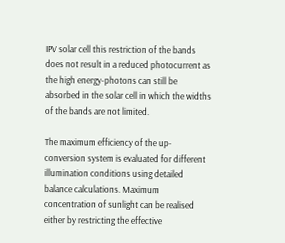IPV solar cell this restriction of the bands does not result in a reduced photocurrent as the high energy-photons can still be absorbed in the solar cell in which the widths of the bands are not limited.

The maximum efficiency of the up-conversion system is evaluated for different illumination conditions using detailed balance calculations. Maximum concentration of sunlight can be realised either by restricting the effective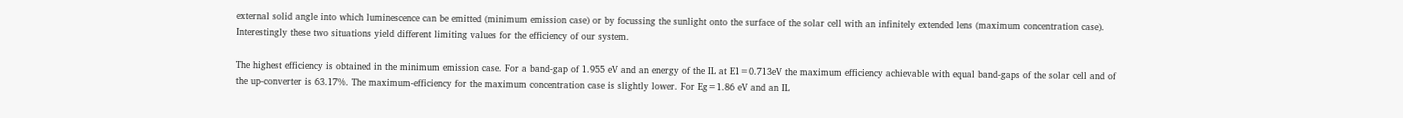external solid angle into which luminescence can be emitted (minimum emission case) or by focussing the sunlight onto the surface of the solar cell with an infinitely extended lens (maximum concentration case). Interestingly these two situations yield different limiting values for the efficiency of our system.

The highest efficiency is obtained in the minimum emission case. For a band-gap of 1.955 eV and an energy of the IL at E1=0.713eV the maximum efficiency achievable with equal band-gaps of the solar cell and of the up-converter is 63.17%. The maximum-efficiency for the maximum concentration case is slightly lower. For Eg=1.86 eV and an IL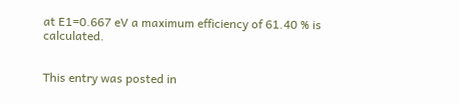at E1=0.667 eV a maximum efficiency of 61.40 % is calculated.


This entry was posted in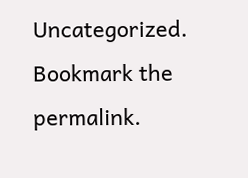Uncategorized. Bookmark the permalink.